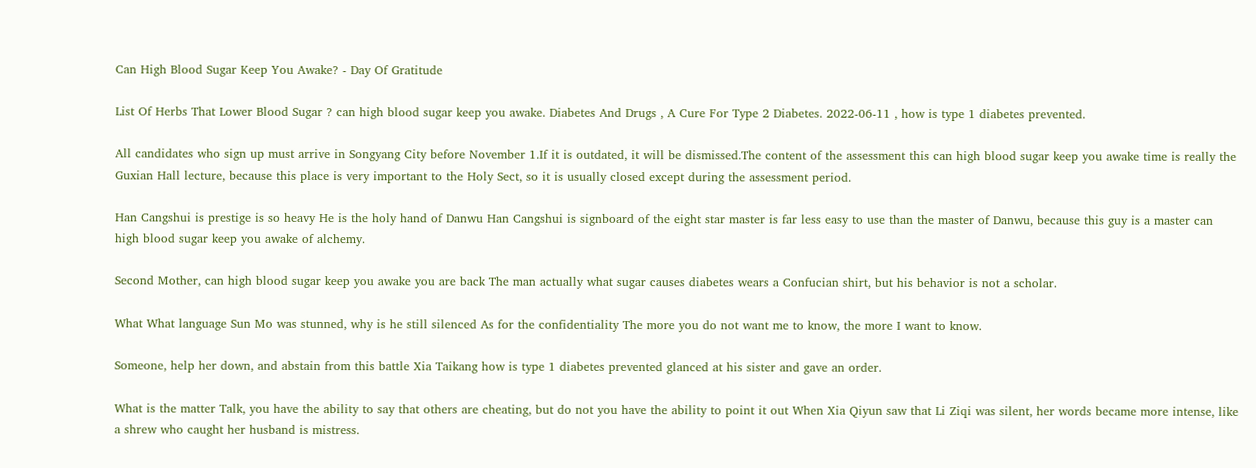Can High Blood Sugar Keep You Awake? - Day Of Gratitude

List Of Herbs That Lower Blood Sugar ? can high blood sugar keep you awake. Diabetes And Drugs , A Cure For Type 2 Diabetes. 2022-06-11 , how is type 1 diabetes prevented.

All candidates who sign up must arrive in Songyang City before November 1.If it is outdated, it will be dismissed.The content of the assessment this can high blood sugar keep you awake time is really the Guxian Hall lecture, because this place is very important to the Holy Sect, so it is usually closed except during the assessment period.

Han Cangshui is prestige is so heavy He is the holy hand of Danwu Han Cangshui is signboard of the eight star master is far less easy to use than the master of Danwu, because this guy is a master can high blood sugar keep you awake of alchemy.

Second Mother, can high blood sugar keep you awake you are back The man actually what sugar causes diabetes wears a Confucian shirt, but his behavior is not a scholar.

What What language Sun Mo was stunned, why is he still silenced As for the confidentiality The more you do not want me to know, the more I want to know.

Someone, help her down, and abstain from this battle Xia Taikang how is type 1 diabetes prevented glanced at his sister and gave an order.

What is the matter Talk, you have the ability to say that others are cheating, but do not you have the ability to point it out When Xia Qiyun saw that Li Ziqi was silent, her words became more intense, like a shrew who caught her husband is mistress.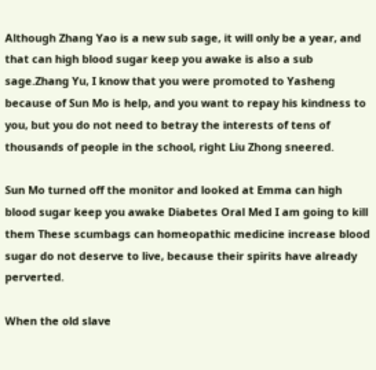Although Zhang Yao is a new sub sage, it will only be a year, and that can high blood sugar keep you awake is also a sub sage.Zhang Yu, I know that you were promoted to Yasheng because of Sun Mo is help, and you want to repay his kindness to you, but you do not need to betray the interests of tens of thousands of people in the school, right Liu Zhong sneered.

Sun Mo turned off the monitor and looked at Emma can high blood sugar keep you awake Diabetes Oral Med I am going to kill them These scumbags can homeopathic medicine increase blood sugar do not deserve to live, because their spirits have already perverted.

When the old slave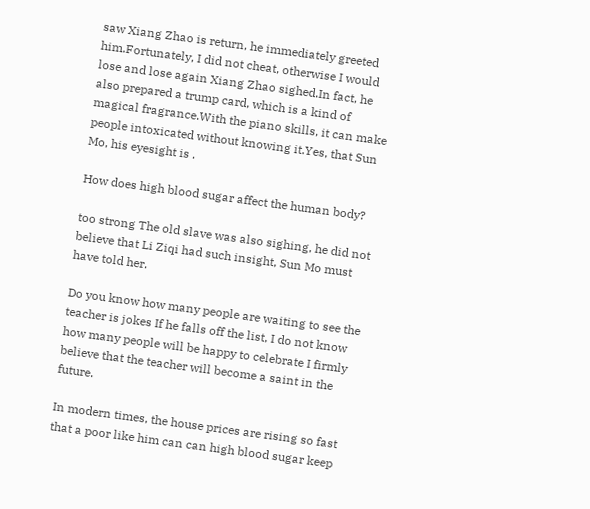saw Xiang Zhao is return, he immediately greeted him.Fortunately, I did not cheat, otherwise I would lose and lose again Xiang Zhao sighed.In fact, he also prepared a trump card, which is a kind of magical fragrance.With the piano skills, it can make people intoxicated without knowing it.Yes, that Sun Mo, his eyesight is .

How does high blood sugar affect the human body?

too strong The old slave was also sighing, he did not believe that Li Ziqi had such insight, Sun Mo must have told her.

Do you know how many people are waiting to see the teacher is jokes If he falls off the list, I do not know how many people will be happy to celebrate I firmly believe that the teacher will become a saint in the future.

In modern times, the house prices are rising so fast that a poor like him can can high blood sugar keep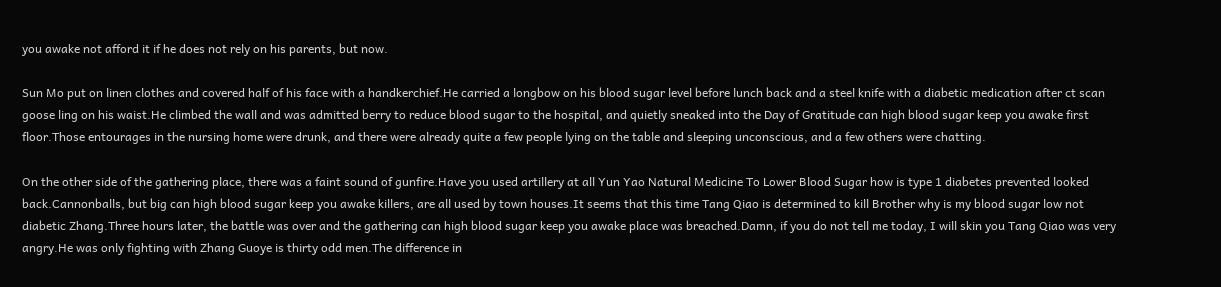you awake not afford it if he does not rely on his parents, but now.

Sun Mo put on linen clothes and covered half of his face with a handkerchief.He carried a longbow on his blood sugar level before lunch back and a steel knife with a diabetic medication after ct scan goose ling on his waist.He climbed the wall and was admitted berry to reduce blood sugar to the hospital, and quietly sneaked into the Day of Gratitude can high blood sugar keep you awake first floor.Those entourages in the nursing home were drunk, and there were already quite a few people lying on the table and sleeping unconscious, and a few others were chatting.

On the other side of the gathering place, there was a faint sound of gunfire.Have you used artillery at all Yun Yao Natural Medicine To Lower Blood Sugar how is type 1 diabetes prevented looked back.Cannonballs, but big can high blood sugar keep you awake killers, are all used by town houses.It seems that this time Tang Qiao is determined to kill Brother why is my blood sugar low not diabetic Zhang.Three hours later, the battle was over and the gathering can high blood sugar keep you awake place was breached.Damn, if you do not tell me today, I will skin you Tang Qiao was very angry.He was only fighting with Zhang Guoye is thirty odd men.The difference in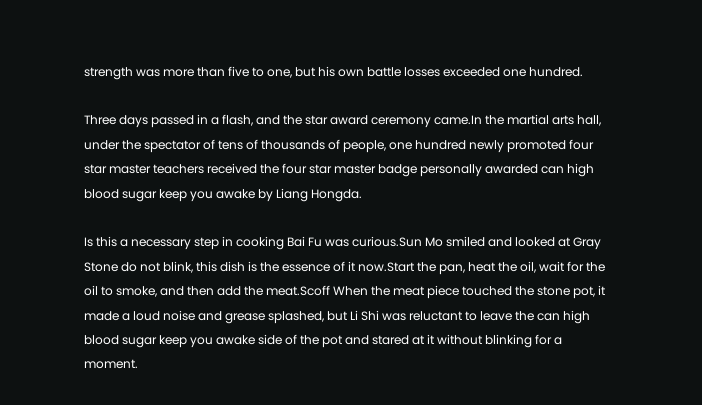strength was more than five to one, but his own battle losses exceeded one hundred.

Three days passed in a flash, and the star award ceremony came.In the martial arts hall, under the spectator of tens of thousands of people, one hundred newly promoted four star master teachers received the four star master badge personally awarded can high blood sugar keep you awake by Liang Hongda.

Is this a necessary step in cooking Bai Fu was curious.Sun Mo smiled and looked at Gray Stone do not blink, this dish is the essence of it now.Start the pan, heat the oil, wait for the oil to smoke, and then add the meat.Scoff When the meat piece touched the stone pot, it made a loud noise and grease splashed, but Li Shi was reluctant to leave the can high blood sugar keep you awake side of the pot and stared at it without blinking for a moment.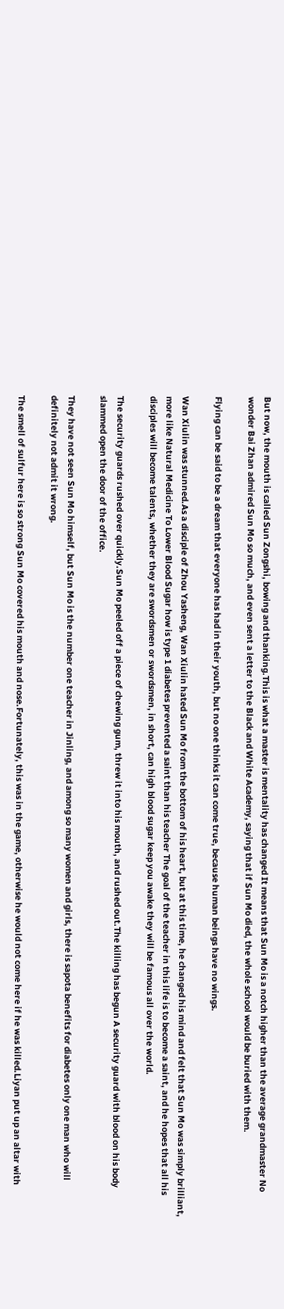But now, the mouth is called Sun Zongshi, bowing and thanking.This is what a master is mentality has changed It means that Sun Mo is a notch higher than the average grandmaster No wonder Bai Zhan admired Sun Mo so much, and even sent a letter to the Black and White Academy, saying that if Sun Mo died, the whole school would be buried with them.

Flying can be said to be a dream that everyone has had in their youth, but no one thinks it can come true, because human beings have no wings.

Wan Xiulin was stunned.As a disciple of Zhou Yasheng, Wan Xiulin hated Sun Mo from the bottom of his heart, but at this time, he changed his mind and felt that Sun Mo was simply brilliant, more like Natural Medicine To Lower Blood Sugar how is type 1 diabetes prevented a saint than his teacher The goal of the teacher in this life is to become a saint, and he hopes that all his disciples will become talents, whether they are swordsmen or swordsmen, in short, can high blood sugar keep you awake they will be famous all over the world.

The security guards rushed over quickly.Sun Mo peeled off a piece of chewing gum, threw it into his mouth, and rushed out.The killing has begun A security guard with blood on his body slammed open the door of the office.

They have not seen Sun Mo himself, but Sun Mo is the number one teacher in Jinling, and among so many women and girls, there is sapota benefits for diabetes only one man who will definitely not admit it wrong.

The smell of sulfur here is so strong Sun Mo covered his mouth and nose.Fortunately, this was in the game, otherwise he would not come here if he was killed.Liyan put up an altar with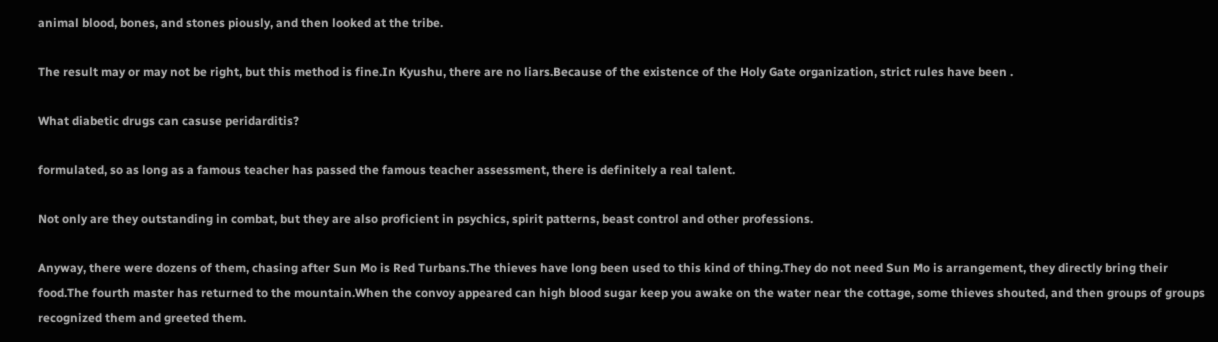animal blood, bones, and stones piously, and then looked at the tribe.

The result may or may not be right, but this method is fine.In Kyushu, there are no liars.Because of the existence of the Holy Gate organization, strict rules have been .

What diabetic drugs can casuse peridarditis?

formulated, so as long as a famous teacher has passed the famous teacher assessment, there is definitely a real talent.

Not only are they outstanding in combat, but they are also proficient in psychics, spirit patterns, beast control and other professions.

Anyway, there were dozens of them, chasing after Sun Mo is Red Turbans.The thieves have long been used to this kind of thing.They do not need Sun Mo is arrangement, they directly bring their food.The fourth master has returned to the mountain.When the convoy appeared can high blood sugar keep you awake on the water near the cottage, some thieves shouted, and then groups of groups recognized them and greeted them.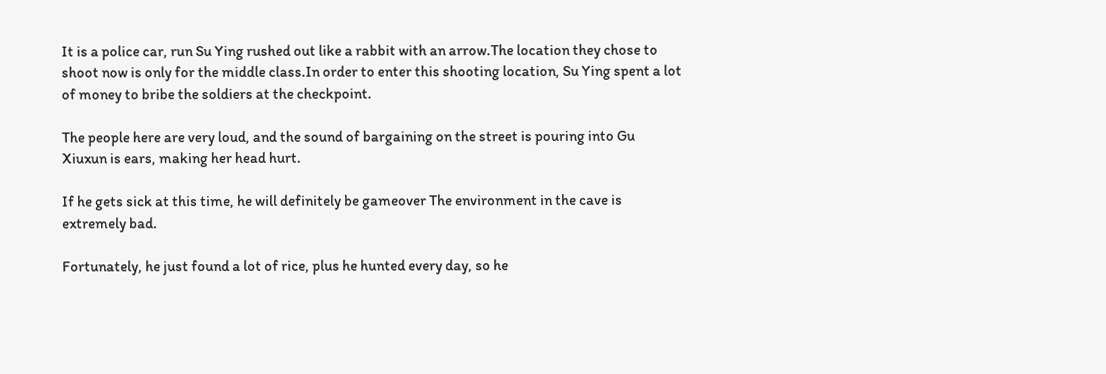It is a police car, run Su Ying rushed out like a rabbit with an arrow.The location they chose to shoot now is only for the middle class.In order to enter this shooting location, Su Ying spent a lot of money to bribe the soldiers at the checkpoint.

The people here are very loud, and the sound of bargaining on the street is pouring into Gu Xiuxun is ears, making her head hurt.

If he gets sick at this time, he will definitely be gameover The environment in the cave is extremely bad.

Fortunately, he just found a lot of rice, plus he hunted every day, so he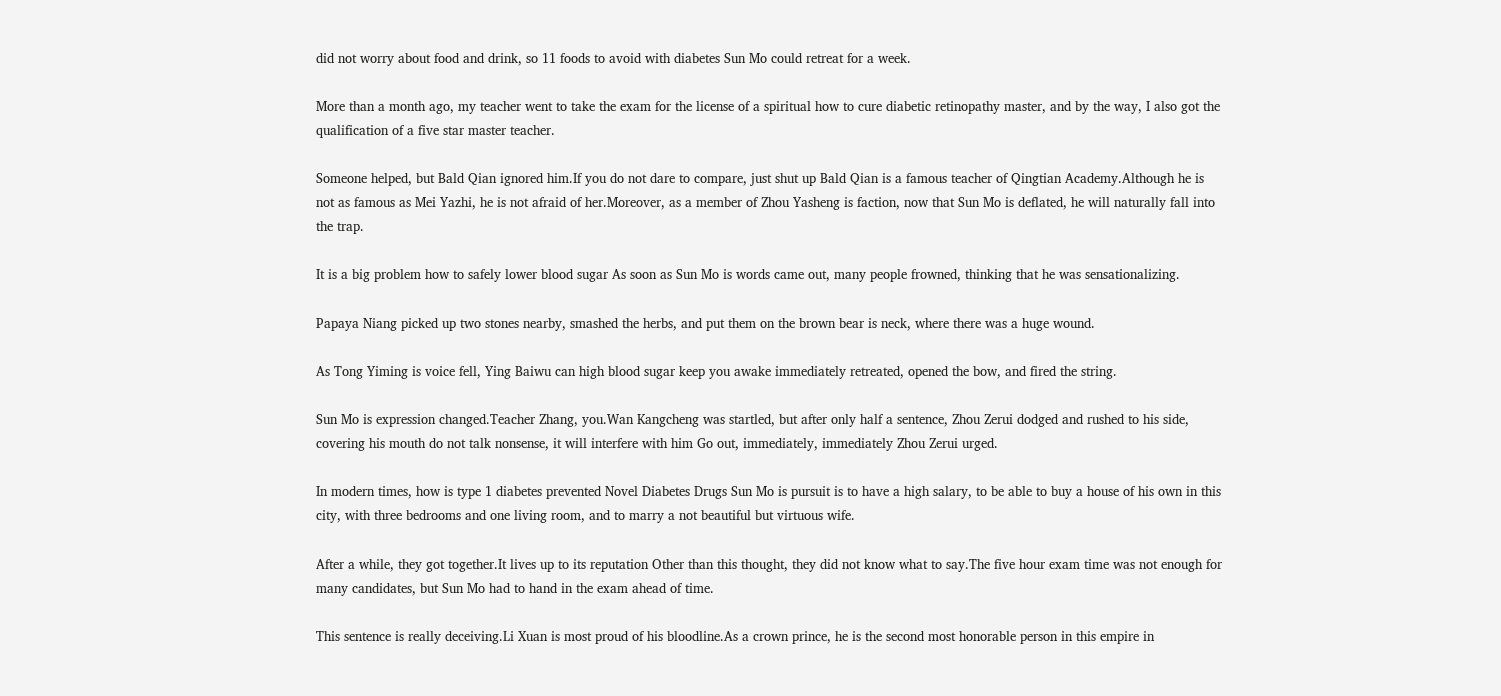did not worry about food and drink, so 11 foods to avoid with diabetes Sun Mo could retreat for a week.

More than a month ago, my teacher went to take the exam for the license of a spiritual how to cure diabetic retinopathy master, and by the way, I also got the qualification of a five star master teacher.

Someone helped, but Bald Qian ignored him.If you do not dare to compare, just shut up Bald Qian is a famous teacher of Qingtian Academy.Although he is not as famous as Mei Yazhi, he is not afraid of her.Moreover, as a member of Zhou Yasheng is faction, now that Sun Mo is deflated, he will naturally fall into the trap.

It is a big problem how to safely lower blood sugar As soon as Sun Mo is words came out, many people frowned, thinking that he was sensationalizing.

Papaya Niang picked up two stones nearby, smashed the herbs, and put them on the brown bear is neck, where there was a huge wound.

As Tong Yiming is voice fell, Ying Baiwu can high blood sugar keep you awake immediately retreated, opened the bow, and fired the string.

Sun Mo is expression changed.Teacher Zhang, you.Wan Kangcheng was startled, but after only half a sentence, Zhou Zerui dodged and rushed to his side, covering his mouth do not talk nonsense, it will interfere with him Go out, immediately, immediately Zhou Zerui urged.

In modern times, how is type 1 diabetes prevented Novel Diabetes Drugs Sun Mo is pursuit is to have a high salary, to be able to buy a house of his own in this city, with three bedrooms and one living room, and to marry a not beautiful but virtuous wife.

After a while, they got together.It lives up to its reputation Other than this thought, they did not know what to say.The five hour exam time was not enough for many candidates, but Sun Mo had to hand in the exam ahead of time.

This sentence is really deceiving.Li Xuan is most proud of his bloodline.As a crown prince, he is the second most honorable person in this empire in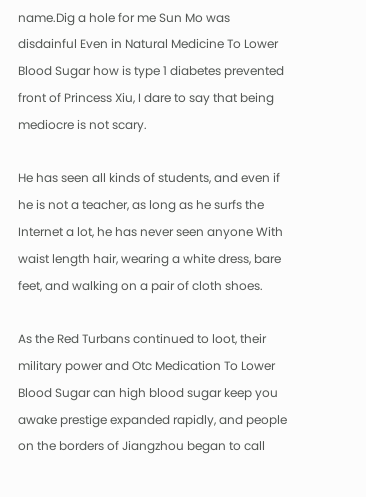name.Dig a hole for me Sun Mo was disdainful Even in Natural Medicine To Lower Blood Sugar how is type 1 diabetes prevented front of Princess Xiu, I dare to say that being mediocre is not scary.

He has seen all kinds of students, and even if he is not a teacher, as long as he surfs the Internet a lot, he has never seen anyone With waist length hair, wearing a white dress, bare feet, and walking on a pair of cloth shoes.

As the Red Turbans continued to loot, their military power and Otc Medication To Lower Blood Sugar can high blood sugar keep you awake prestige expanded rapidly, and people on the borders of Jiangzhou began to call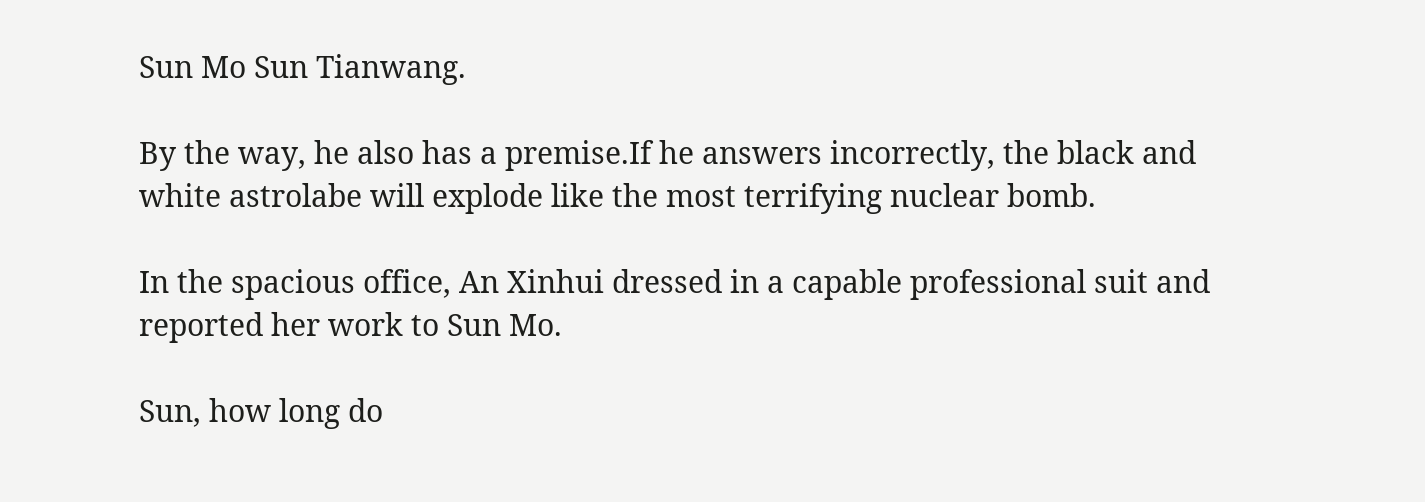Sun Mo Sun Tianwang.

By the way, he also has a premise.If he answers incorrectly, the black and white astrolabe will explode like the most terrifying nuclear bomb.

In the spacious office, An Xinhui dressed in a capable professional suit and reported her work to Sun Mo.

Sun, how long do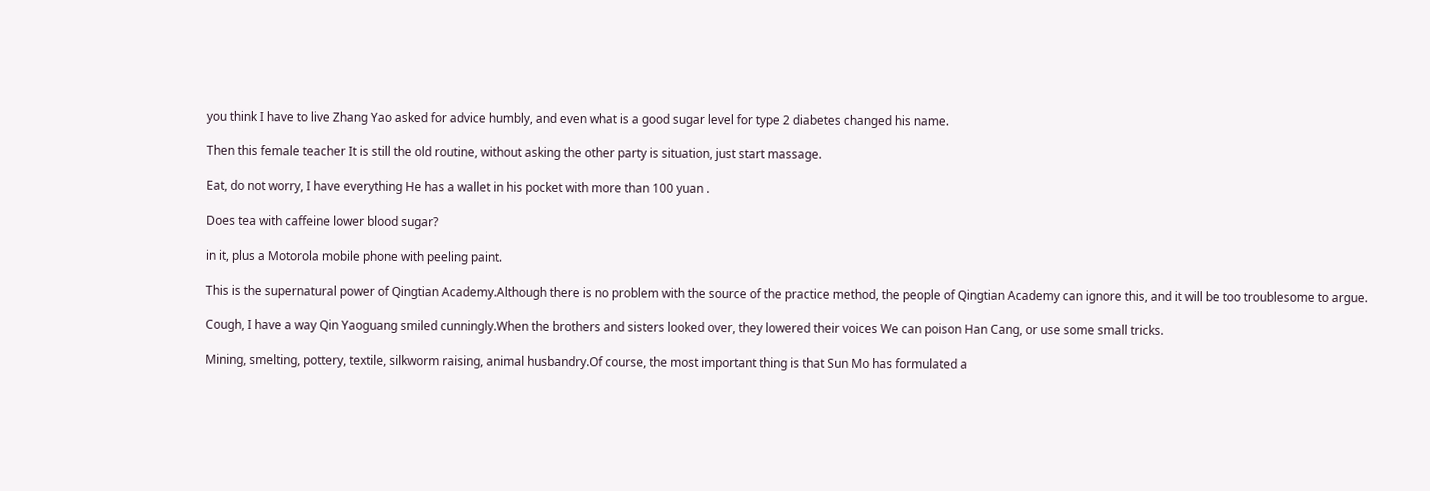you think I have to live Zhang Yao asked for advice humbly, and even what is a good sugar level for type 2 diabetes changed his name.

Then this female teacher It is still the old routine, without asking the other party is situation, just start massage.

Eat, do not worry, I have everything He has a wallet in his pocket with more than 100 yuan .

Does tea with caffeine lower blood sugar?

in it, plus a Motorola mobile phone with peeling paint.

This is the supernatural power of Qingtian Academy.Although there is no problem with the source of the practice method, the people of Qingtian Academy can ignore this, and it will be too troublesome to argue.

Cough, I have a way Qin Yaoguang smiled cunningly.When the brothers and sisters looked over, they lowered their voices We can poison Han Cang, or use some small tricks.

Mining, smelting, pottery, textile, silkworm raising, animal husbandry.Of course, the most important thing is that Sun Mo has formulated a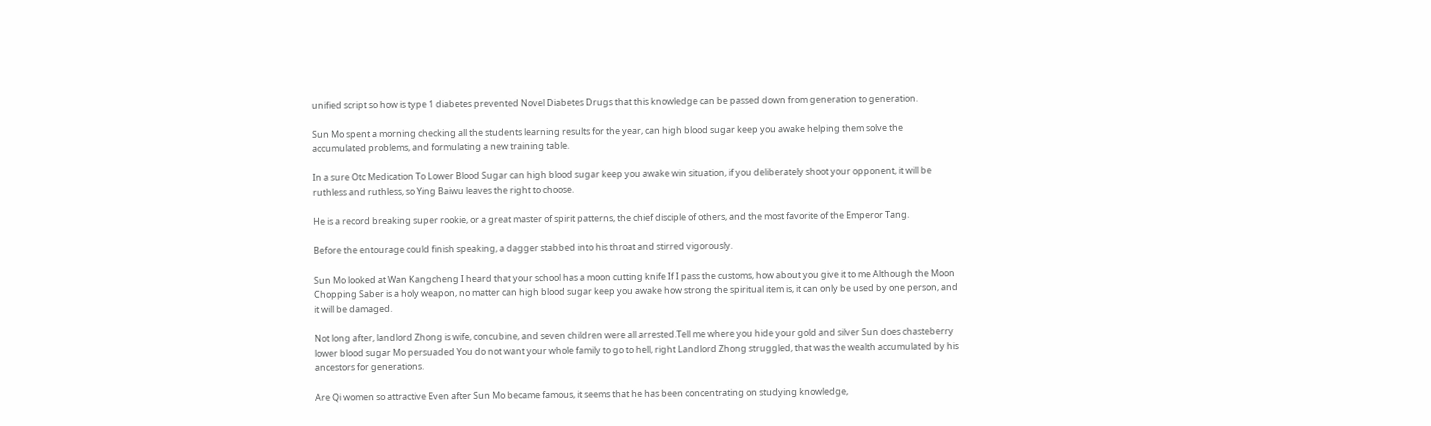unified script so how is type 1 diabetes prevented Novel Diabetes Drugs that this knowledge can be passed down from generation to generation.

Sun Mo spent a morning checking all the students learning results for the year, can high blood sugar keep you awake helping them solve the accumulated problems, and formulating a new training table.

In a sure Otc Medication To Lower Blood Sugar can high blood sugar keep you awake win situation, if you deliberately shoot your opponent, it will be ruthless and ruthless, so Ying Baiwu leaves the right to choose.

He is a record breaking super rookie, or a great master of spirit patterns, the chief disciple of others, and the most favorite of the Emperor Tang.

Before the entourage could finish speaking, a dagger stabbed into his throat and stirred vigorously.

Sun Mo looked at Wan Kangcheng I heard that your school has a moon cutting knife If I pass the customs, how about you give it to me Although the Moon Chopping Saber is a holy weapon, no matter can high blood sugar keep you awake how strong the spiritual item is, it can only be used by one person, and it will be damaged.

Not long after, landlord Zhong is wife, concubine, and seven children were all arrested.Tell me where you hide your gold and silver Sun does chasteberry lower blood sugar Mo persuaded You do not want your whole family to go to hell, right Landlord Zhong struggled, that was the wealth accumulated by his ancestors for generations.

Are Qi women so attractive Even after Sun Mo became famous, it seems that he has been concentrating on studying knowledge,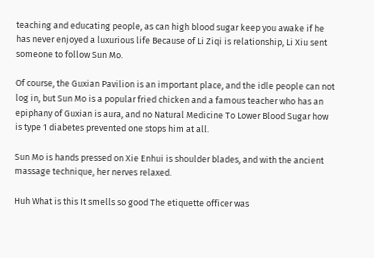teaching and educating people, as can high blood sugar keep you awake if he has never enjoyed a luxurious life Because of Li Ziqi is relationship, Li Xiu sent someone to follow Sun Mo.

Of course, the Guxian Pavilion is an important place, and the idle people can not log in, but Sun Mo is a popular fried chicken and a famous teacher who has an epiphany of Guxian is aura, and no Natural Medicine To Lower Blood Sugar how is type 1 diabetes prevented one stops him at all.

Sun Mo is hands pressed on Xie Enhui is shoulder blades, and with the ancient massage technique, her nerves relaxed.

Huh What is this It smells so good The etiquette officer was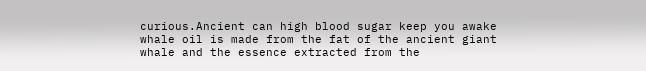curious.Ancient can high blood sugar keep you awake whale oil is made from the fat of the ancient giant whale and the essence extracted from the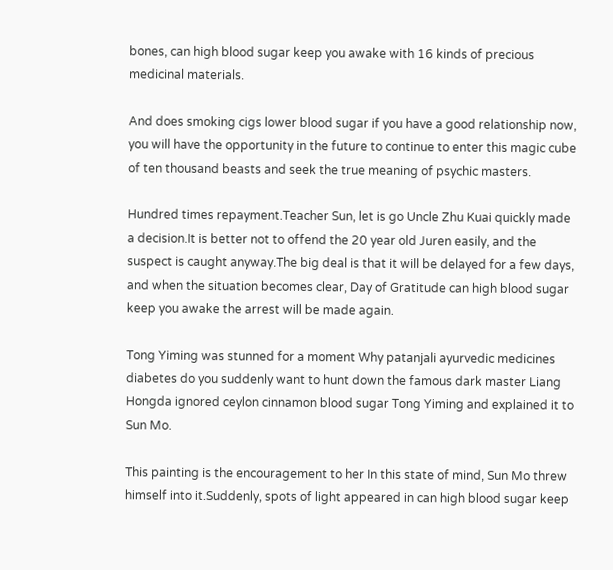bones, can high blood sugar keep you awake with 16 kinds of precious medicinal materials.

And does smoking cigs lower blood sugar if you have a good relationship now, you will have the opportunity in the future to continue to enter this magic cube of ten thousand beasts and seek the true meaning of psychic masters.

Hundred times repayment.Teacher Sun, let is go Uncle Zhu Kuai quickly made a decision.It is better not to offend the 20 year old Juren easily, and the suspect is caught anyway.The big deal is that it will be delayed for a few days, and when the situation becomes clear, Day of Gratitude can high blood sugar keep you awake the arrest will be made again.

Tong Yiming was stunned for a moment Why patanjali ayurvedic medicines diabetes do you suddenly want to hunt down the famous dark master Liang Hongda ignored ceylon cinnamon blood sugar Tong Yiming and explained it to Sun Mo.

This painting is the encouragement to her In this state of mind, Sun Mo threw himself into it.Suddenly, spots of light appeared in can high blood sugar keep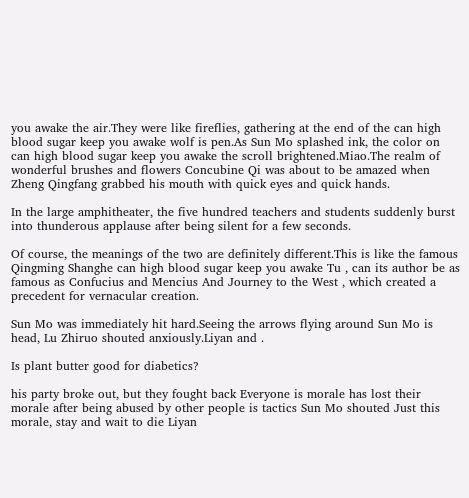you awake the air.They were like fireflies, gathering at the end of the can high blood sugar keep you awake wolf is pen.As Sun Mo splashed ink, the color on can high blood sugar keep you awake the scroll brightened.Miao.The realm of wonderful brushes and flowers Concubine Qi was about to be amazed when Zheng Qingfang grabbed his mouth with quick eyes and quick hands.

In the large amphitheater, the five hundred teachers and students suddenly burst into thunderous applause after being silent for a few seconds.

Of course, the meanings of the two are definitely different.This is like the famous Qingming Shanghe can high blood sugar keep you awake Tu , can its author be as famous as Confucius and Mencius And Journey to the West , which created a precedent for vernacular creation.

Sun Mo was immediately hit hard.Seeing the arrows flying around Sun Mo is head, Lu Zhiruo shouted anxiously.Liyan and .

Is plant butter good for diabetics?

his party broke out, but they fought back Everyone is morale has lost their morale after being abused by other people is tactics Sun Mo shouted Just this morale, stay and wait to die Liyan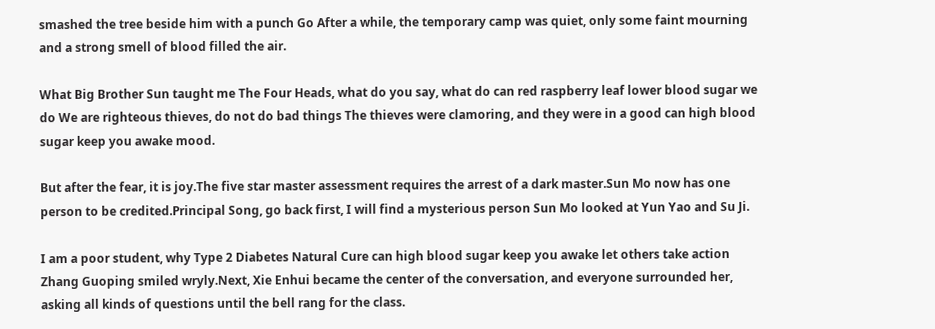smashed the tree beside him with a punch Go After a while, the temporary camp was quiet, only some faint mourning and a strong smell of blood filled the air.

What Big Brother Sun taught me The Four Heads, what do you say, what do can red raspberry leaf lower blood sugar we do We are righteous thieves, do not do bad things The thieves were clamoring, and they were in a good can high blood sugar keep you awake mood.

But after the fear, it is joy.The five star master assessment requires the arrest of a dark master.Sun Mo now has one person to be credited.Principal Song, go back first, I will find a mysterious person Sun Mo looked at Yun Yao and Su Ji.

I am a poor student, why Type 2 Diabetes Natural Cure can high blood sugar keep you awake let others take action Zhang Guoping smiled wryly.Next, Xie Enhui became the center of the conversation, and everyone surrounded her, asking all kinds of questions until the bell rang for the class.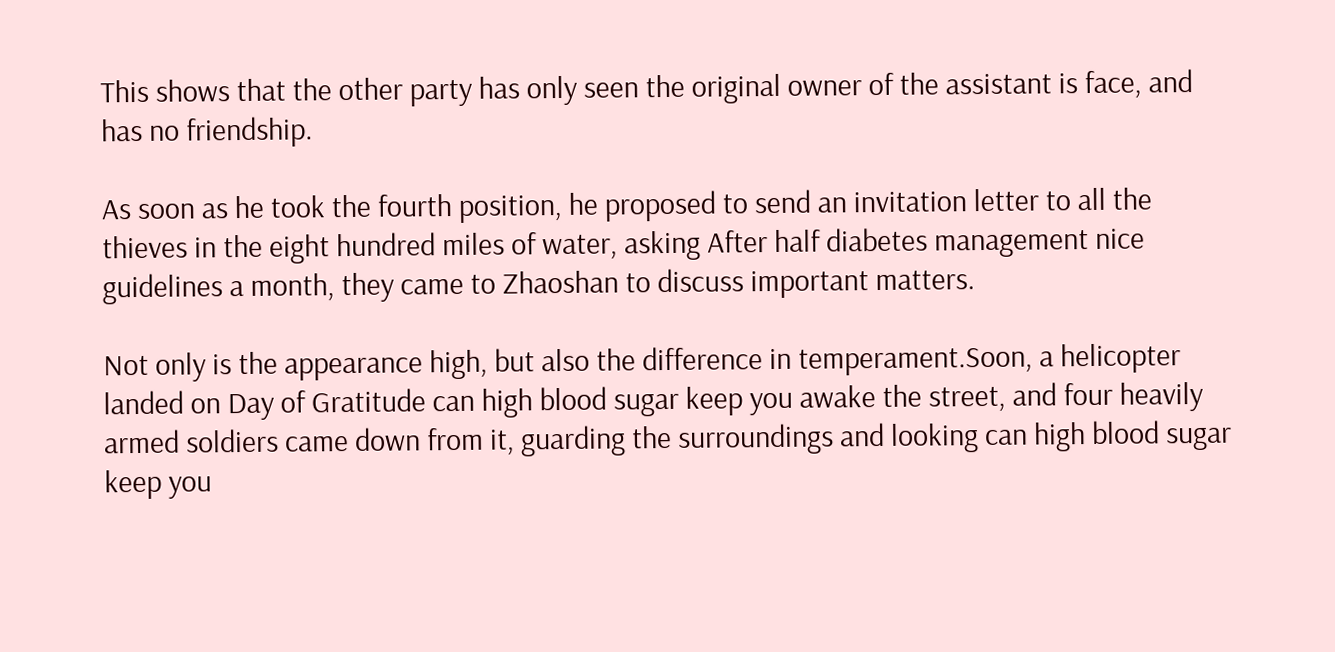This shows that the other party has only seen the original owner of the assistant is face, and has no friendship.

As soon as he took the fourth position, he proposed to send an invitation letter to all the thieves in the eight hundred miles of water, asking After half diabetes management nice guidelines a month, they came to Zhaoshan to discuss important matters.

Not only is the appearance high, but also the difference in temperament.Soon, a helicopter landed on Day of Gratitude can high blood sugar keep you awake the street, and four heavily armed soldiers came down from it, guarding the surroundings and looking can high blood sugar keep you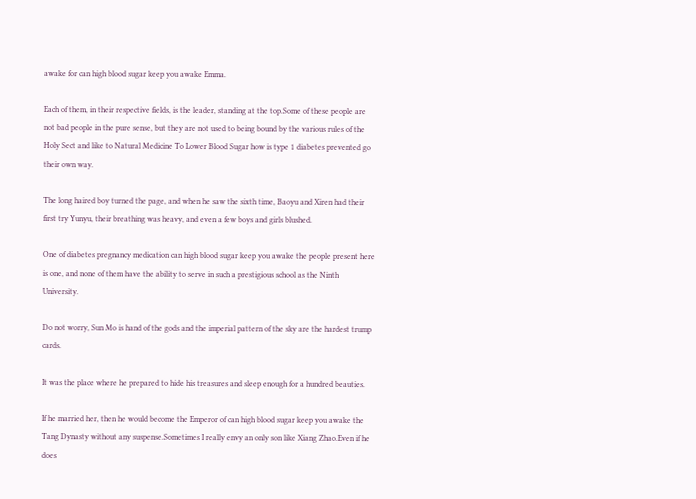awake for can high blood sugar keep you awake Emma.

Each of them, in their respective fields, is the leader, standing at the top.Some of these people are not bad people in the pure sense, but they are not used to being bound by the various rules of the Holy Sect and like to Natural Medicine To Lower Blood Sugar how is type 1 diabetes prevented go their own way.

The long haired boy turned the page, and when he saw the sixth time, Baoyu and Xiren had their first try Yunyu, their breathing was heavy, and even a few boys and girls blushed.

One of diabetes pregnancy medication can high blood sugar keep you awake the people present here is one, and none of them have the ability to serve in such a prestigious school as the Ninth University.

Do not worry, Sun Mo is hand of the gods and the imperial pattern of the sky are the hardest trump cards.

It was the place where he prepared to hide his treasures and sleep enough for a hundred beauties.

If he married her, then he would become the Emperor of can high blood sugar keep you awake the Tang Dynasty without any suspense.Sometimes I really envy an only son like Xiang Zhao.Even if he does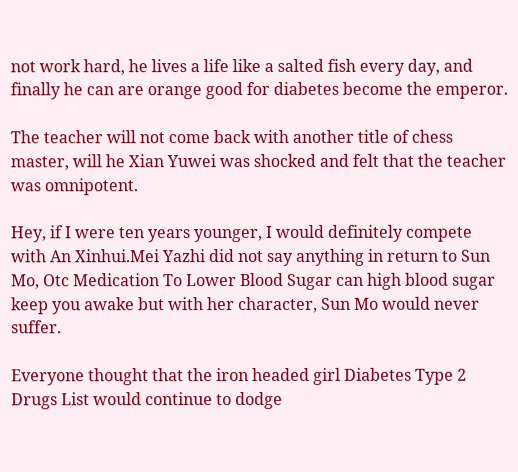not work hard, he lives a life like a salted fish every day, and finally he can are orange good for diabetes become the emperor.

The teacher will not come back with another title of chess master, will he Xian Yuwei was shocked and felt that the teacher was omnipotent.

Hey, if I were ten years younger, I would definitely compete with An Xinhui.Mei Yazhi did not say anything in return to Sun Mo, Otc Medication To Lower Blood Sugar can high blood sugar keep you awake but with her character, Sun Mo would never suffer.

Everyone thought that the iron headed girl Diabetes Type 2 Drugs List would continue to dodge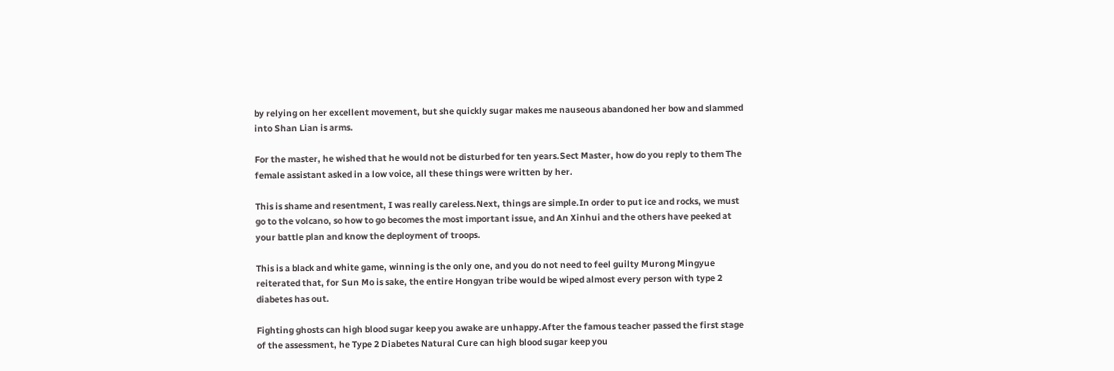by relying on her excellent movement, but she quickly sugar makes me nauseous abandoned her bow and slammed into Shan Lian is arms.

For the master, he wished that he would not be disturbed for ten years.Sect Master, how do you reply to them The female assistant asked in a low voice, all these things were written by her.

This is shame and resentment, I was really careless.Next, things are simple.In order to put ice and rocks, we must go to the volcano, so how to go becomes the most important issue, and An Xinhui and the others have peeked at your battle plan and know the deployment of troops.

This is a black and white game, winning is the only one, and you do not need to feel guilty Murong Mingyue reiterated that, for Sun Mo is sake, the entire Hongyan tribe would be wiped almost every person with type 2 diabetes has out.

Fighting ghosts can high blood sugar keep you awake are unhappy.After the famous teacher passed the first stage of the assessment, he Type 2 Diabetes Natural Cure can high blood sugar keep you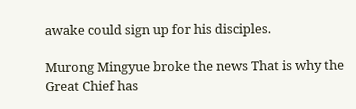awake could sign up for his disciples.

Murong Mingyue broke the news That is why the Great Chief has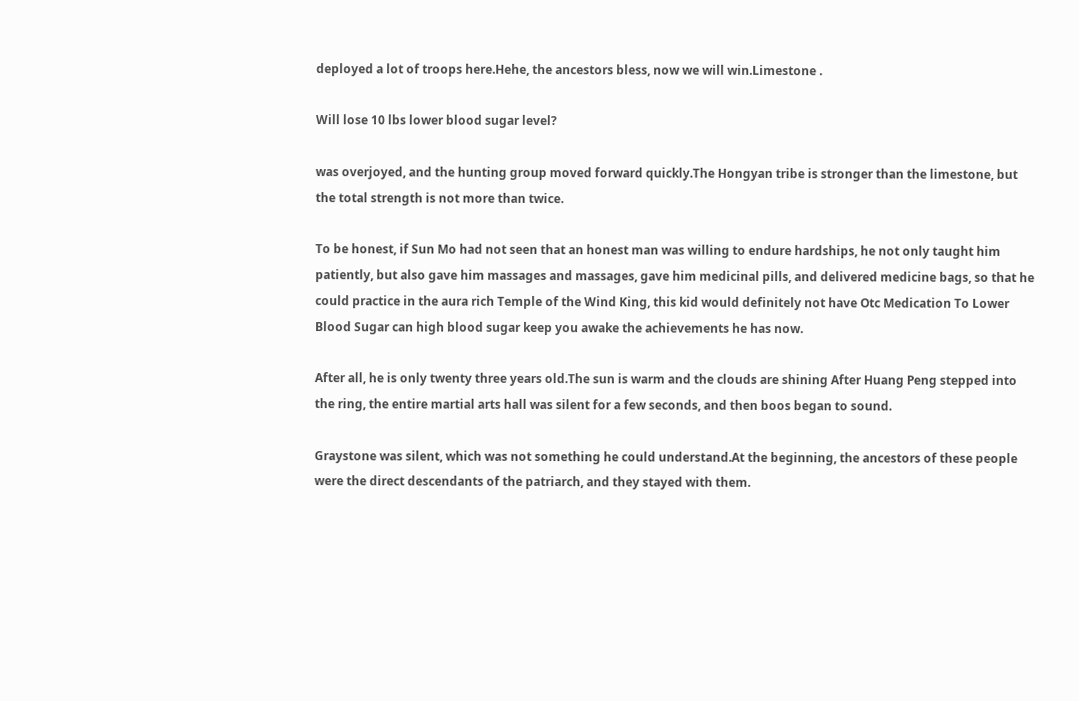deployed a lot of troops here.Hehe, the ancestors bless, now we will win.Limestone .

Will lose 10 lbs lower blood sugar level?

was overjoyed, and the hunting group moved forward quickly.The Hongyan tribe is stronger than the limestone, but the total strength is not more than twice.

To be honest, if Sun Mo had not seen that an honest man was willing to endure hardships, he not only taught him patiently, but also gave him massages and massages, gave him medicinal pills, and delivered medicine bags, so that he could practice in the aura rich Temple of the Wind King, this kid would definitely not have Otc Medication To Lower Blood Sugar can high blood sugar keep you awake the achievements he has now.

After all, he is only twenty three years old.The sun is warm and the clouds are shining After Huang Peng stepped into the ring, the entire martial arts hall was silent for a few seconds, and then boos began to sound.

Graystone was silent, which was not something he could understand.At the beginning, the ancestors of these people were the direct descendants of the patriarch, and they stayed with them.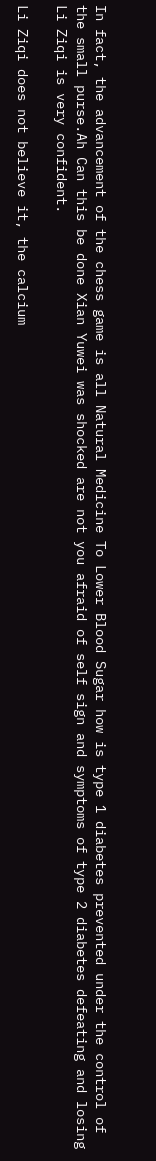In fact, the advancement of the chess game is all Natural Medicine To Lower Blood Sugar how is type 1 diabetes prevented under the control of the small purse.Ah Can this be done Xian Yuwei was shocked are not you afraid of self sign and symptoms of type 2 diabetes defeating and losing Li Ziqi is very confident.

Li Ziqi does not believe it, the calcium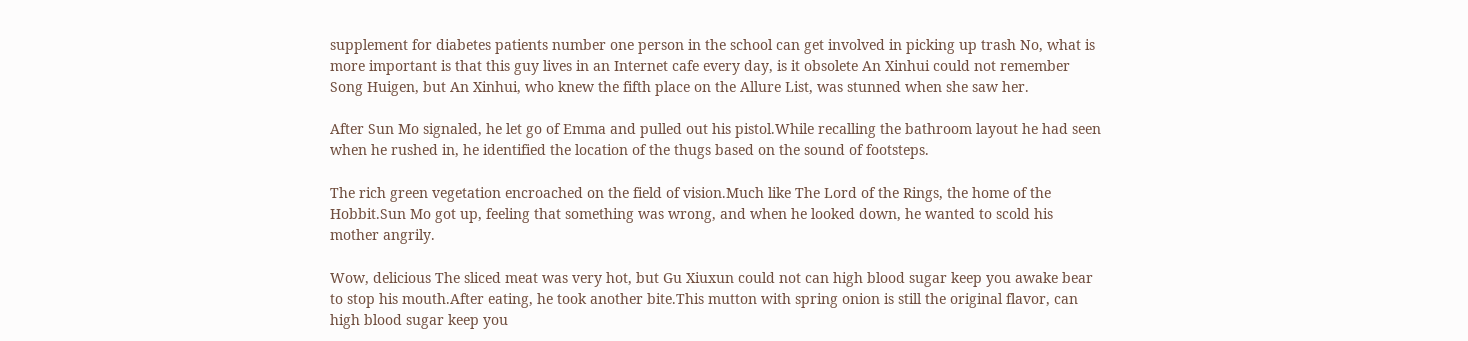supplement for diabetes patients number one person in the school can get involved in picking up trash No, what is more important is that this guy lives in an Internet cafe every day, is it obsolete An Xinhui could not remember Song Huigen, but An Xinhui, who knew the fifth place on the Allure List, was stunned when she saw her.

After Sun Mo signaled, he let go of Emma and pulled out his pistol.While recalling the bathroom layout he had seen when he rushed in, he identified the location of the thugs based on the sound of footsteps.

The rich green vegetation encroached on the field of vision.Much like The Lord of the Rings, the home of the Hobbit.Sun Mo got up, feeling that something was wrong, and when he looked down, he wanted to scold his mother angrily.

Wow, delicious The sliced meat was very hot, but Gu Xiuxun could not can high blood sugar keep you awake bear to stop his mouth.After eating, he took another bite.This mutton with spring onion is still the original flavor, can high blood sugar keep you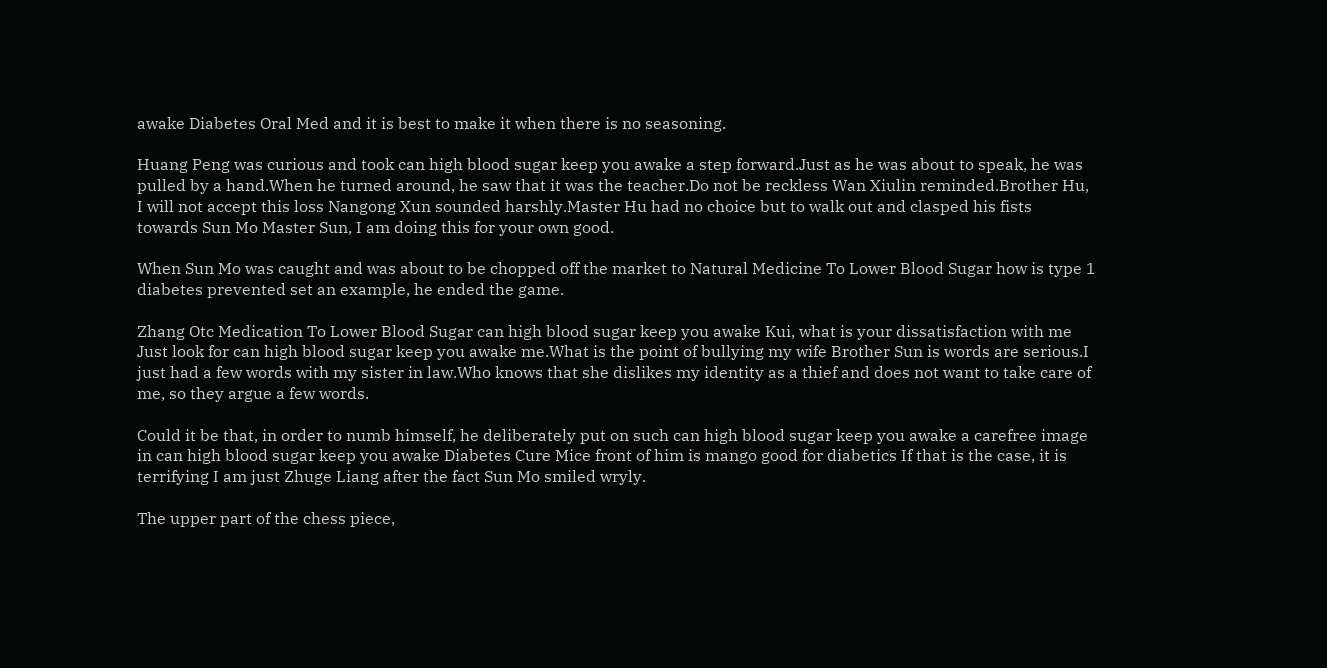awake Diabetes Oral Med and it is best to make it when there is no seasoning.

Huang Peng was curious and took can high blood sugar keep you awake a step forward.Just as he was about to speak, he was pulled by a hand.When he turned around, he saw that it was the teacher.Do not be reckless Wan Xiulin reminded.Brother Hu, I will not accept this loss Nangong Xun sounded harshly.Master Hu had no choice but to walk out and clasped his fists towards Sun Mo Master Sun, I am doing this for your own good.

When Sun Mo was caught and was about to be chopped off the market to Natural Medicine To Lower Blood Sugar how is type 1 diabetes prevented set an example, he ended the game.

Zhang Otc Medication To Lower Blood Sugar can high blood sugar keep you awake Kui, what is your dissatisfaction with me Just look for can high blood sugar keep you awake me.What is the point of bullying my wife Brother Sun is words are serious.I just had a few words with my sister in law.Who knows that she dislikes my identity as a thief and does not want to take care of me, so they argue a few words.

Could it be that, in order to numb himself, he deliberately put on such can high blood sugar keep you awake a carefree image in can high blood sugar keep you awake Diabetes Cure Mice front of him is mango good for diabetics If that is the case, it is terrifying I am just Zhuge Liang after the fact Sun Mo smiled wryly.

The upper part of the chess piece,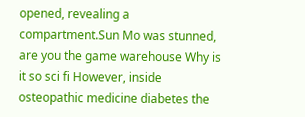opened, revealing a compartment.Sun Mo was stunned, are you the game warehouse Why is it so sci fi However, inside osteopathic medicine diabetes the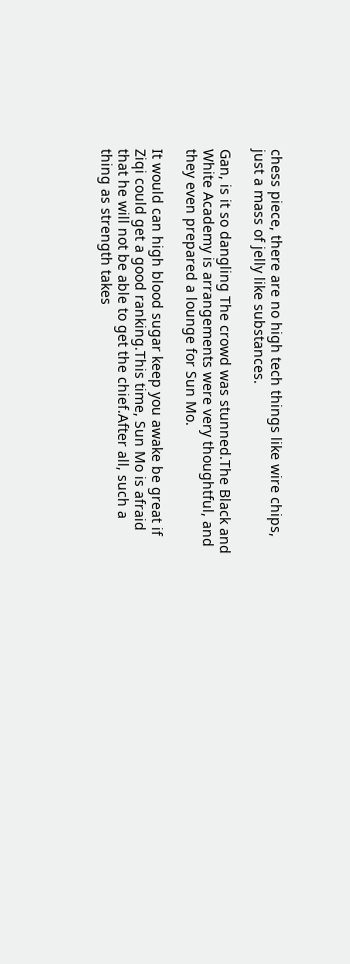chess piece, there are no high tech things like wire chips, just a mass of jelly like substances.

Gan, is it so dangling The crowd was stunned.The Black and White Academy is arrangements were very thoughtful, and they even prepared a lounge for Sun Mo.

It would can high blood sugar keep you awake be great if Ziqi could get a good ranking.This time, Sun Mo is afraid that he will not be able to get the chief.After all, such a thing as strength takes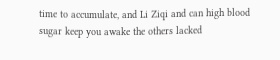time to accumulate, and Li Ziqi and can high blood sugar keep you awake the others lacked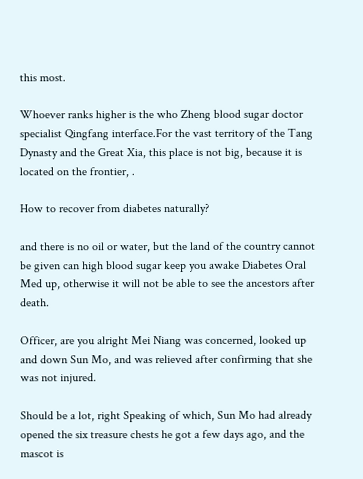this most.

Whoever ranks higher is the who Zheng blood sugar doctor specialist Qingfang interface.For the vast territory of the Tang Dynasty and the Great Xia, this place is not big, because it is located on the frontier, .

How to recover from diabetes naturally?

and there is no oil or water, but the land of the country cannot be given can high blood sugar keep you awake Diabetes Oral Med up, otherwise it will not be able to see the ancestors after death.

Officer, are you alright Mei Niang was concerned, looked up and down Sun Mo, and was relieved after confirming that she was not injured.

Should be a lot, right Speaking of which, Sun Mo had already opened the six treasure chests he got a few days ago, and the mascot is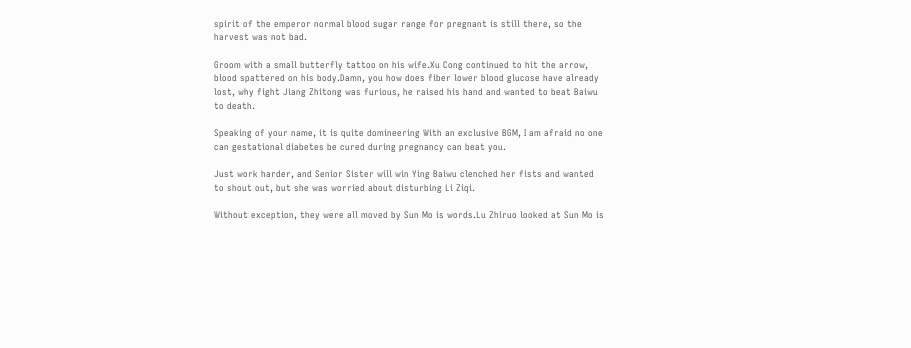spirit of the emperor normal blood sugar range for pregnant is still there, so the harvest was not bad.

Groom with a small butterfly tattoo on his wife.Xu Cong continued to hit the arrow, blood spattered on his body.Damn, you how does fiber lower blood glucose have already lost, why fight Jiang Zhitong was furious, he raised his hand and wanted to beat Baiwu to death.

Speaking of your name, it is quite domineering With an exclusive BGM, I am afraid no one can gestational diabetes be cured during pregnancy can beat you.

Just work harder, and Senior Sister will win Ying Baiwu clenched her fists and wanted to shout out, but she was worried about disturbing Li Ziqi.

Without exception, they were all moved by Sun Mo is words.Lu Zhiruo looked at Sun Mo is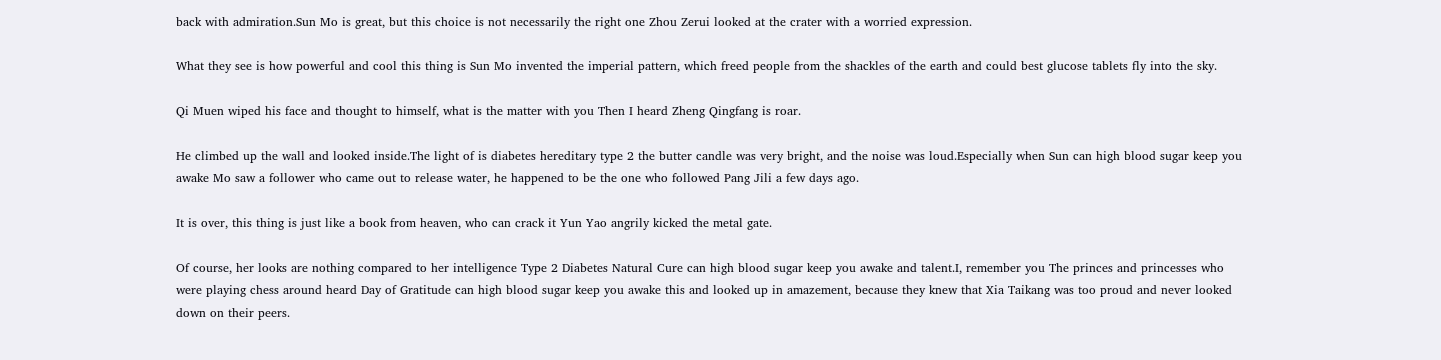back with admiration.Sun Mo is great, but this choice is not necessarily the right one Zhou Zerui looked at the crater with a worried expression.

What they see is how powerful and cool this thing is Sun Mo invented the imperial pattern, which freed people from the shackles of the earth and could best glucose tablets fly into the sky.

Qi Muen wiped his face and thought to himself, what is the matter with you Then I heard Zheng Qingfang is roar.

He climbed up the wall and looked inside.The light of is diabetes hereditary type 2 the butter candle was very bright, and the noise was loud.Especially when Sun can high blood sugar keep you awake Mo saw a follower who came out to release water, he happened to be the one who followed Pang Jili a few days ago.

It is over, this thing is just like a book from heaven, who can crack it Yun Yao angrily kicked the metal gate.

Of course, her looks are nothing compared to her intelligence Type 2 Diabetes Natural Cure can high blood sugar keep you awake and talent.I, remember you The princes and princesses who were playing chess around heard Day of Gratitude can high blood sugar keep you awake this and looked up in amazement, because they knew that Xia Taikang was too proud and never looked down on their peers.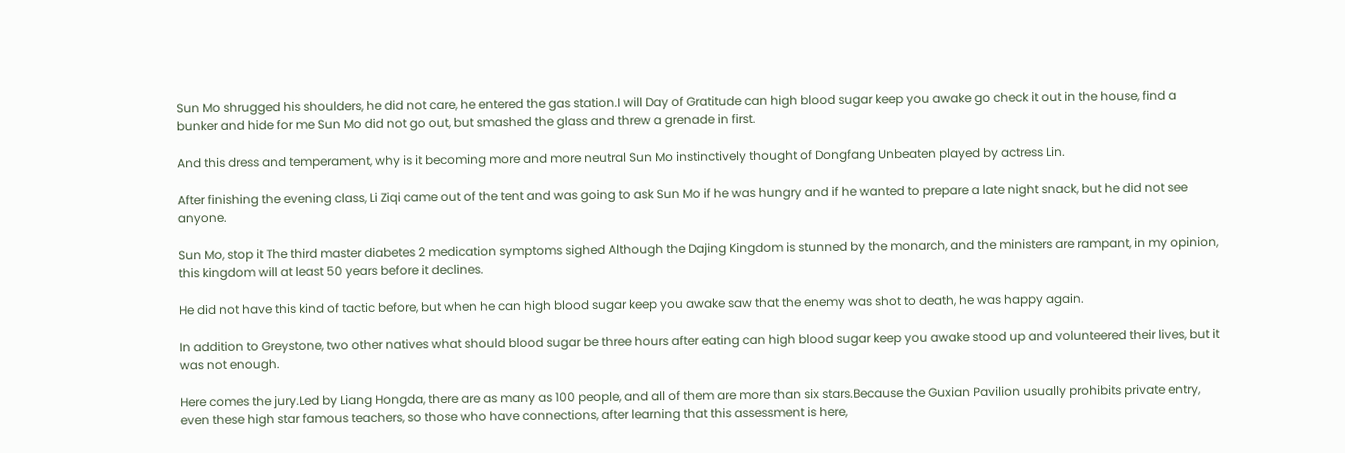Sun Mo shrugged his shoulders, he did not care, he entered the gas station.I will Day of Gratitude can high blood sugar keep you awake go check it out in the house, find a bunker and hide for me Sun Mo did not go out, but smashed the glass and threw a grenade in first.

And this dress and temperament, why is it becoming more and more neutral Sun Mo instinctively thought of Dongfang Unbeaten played by actress Lin.

After finishing the evening class, Li Ziqi came out of the tent and was going to ask Sun Mo if he was hungry and if he wanted to prepare a late night snack, but he did not see anyone.

Sun Mo, stop it The third master diabetes 2 medication symptoms sighed Although the Dajing Kingdom is stunned by the monarch, and the ministers are rampant, in my opinion, this kingdom will at least 50 years before it declines.

He did not have this kind of tactic before, but when he can high blood sugar keep you awake saw that the enemy was shot to death, he was happy again.

In addition to Greystone, two other natives what should blood sugar be three hours after eating can high blood sugar keep you awake stood up and volunteered their lives, but it was not enough.

Here comes the jury.Led by Liang Hongda, there are as many as 100 people, and all of them are more than six stars.Because the Guxian Pavilion usually prohibits private entry, even these high star famous teachers, so those who have connections, after learning that this assessment is here,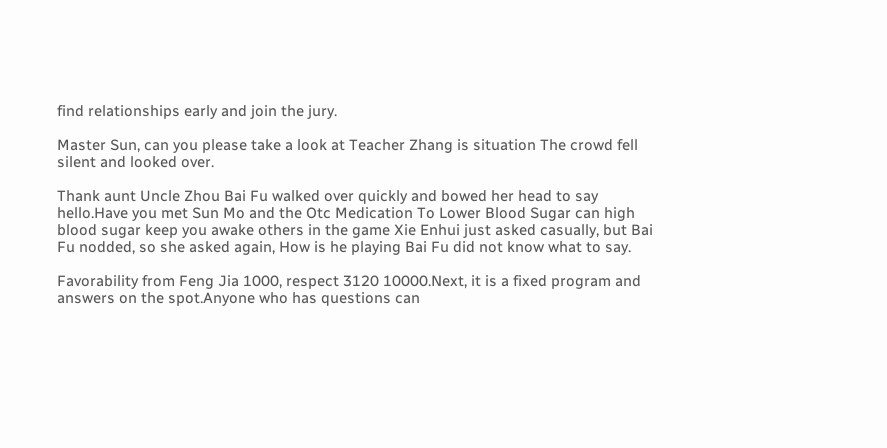find relationships early and join the jury.

Master Sun, can you please take a look at Teacher Zhang is situation The crowd fell silent and looked over.

Thank aunt Uncle Zhou Bai Fu walked over quickly and bowed her head to say hello.Have you met Sun Mo and the Otc Medication To Lower Blood Sugar can high blood sugar keep you awake others in the game Xie Enhui just asked casually, but Bai Fu nodded, so she asked again, How is he playing Bai Fu did not know what to say.

Favorability from Feng Jia 1000, respect 3120 10000.Next, it is a fixed program and answers on the spot.Anyone who has questions can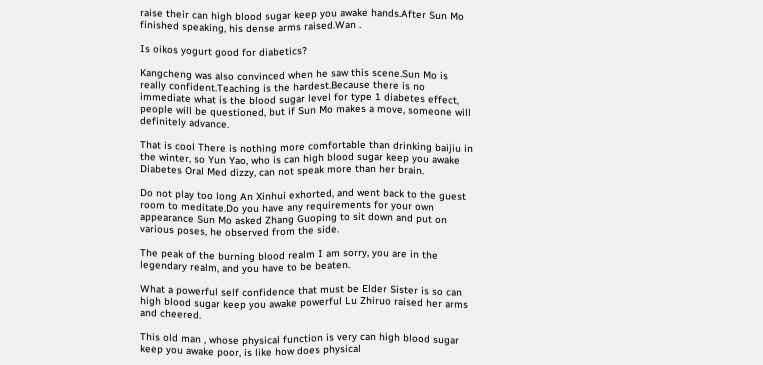raise their can high blood sugar keep you awake hands.After Sun Mo finished speaking, his dense arms raised.Wan .

Is oikos yogurt good for diabetics?

Kangcheng was also convinced when he saw this scene.Sun Mo is really confident.Teaching is the hardest.Because there is no immediate what is the blood sugar level for type 1 diabetes effect, people will be questioned, but if Sun Mo makes a move, someone will definitely advance.

That is cool There is nothing more comfortable than drinking baijiu in the winter, so Yun Yao, who is can high blood sugar keep you awake Diabetes Oral Med dizzy, can not speak more than her brain.

Do not play too long An Xinhui exhorted, and went back to the guest room to meditate.Do you have any requirements for your own appearance Sun Mo asked Zhang Guoping to sit down and put on various poses, he observed from the side.

The peak of the burning blood realm I am sorry, you are in the legendary realm, and you have to be beaten.

What a powerful self confidence that must be Elder Sister is so can high blood sugar keep you awake powerful Lu Zhiruo raised her arms and cheered.

This old man , whose physical function is very can high blood sugar keep you awake poor, is like how does physical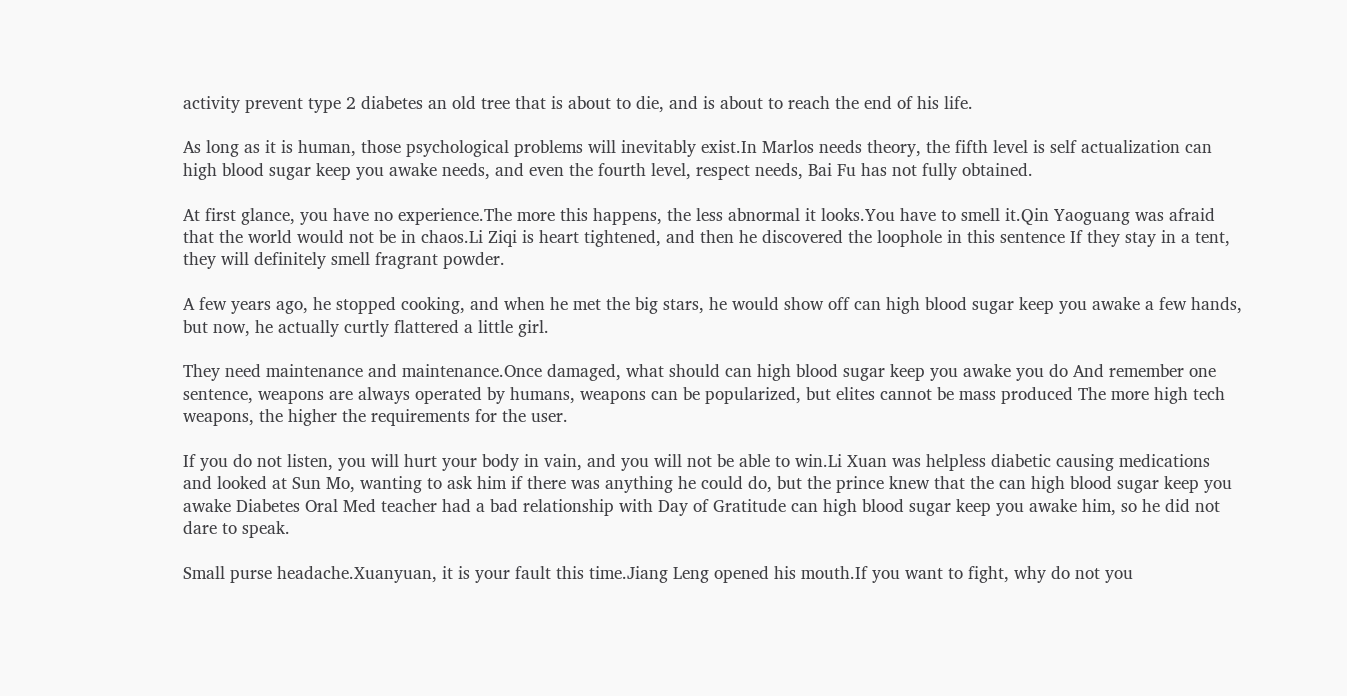activity prevent type 2 diabetes an old tree that is about to die, and is about to reach the end of his life.

As long as it is human, those psychological problems will inevitably exist.In Marlos needs theory, the fifth level is self actualization can high blood sugar keep you awake needs, and even the fourth level, respect needs, Bai Fu has not fully obtained.

At first glance, you have no experience.The more this happens, the less abnormal it looks.You have to smell it.Qin Yaoguang was afraid that the world would not be in chaos.Li Ziqi is heart tightened, and then he discovered the loophole in this sentence If they stay in a tent, they will definitely smell fragrant powder.

A few years ago, he stopped cooking, and when he met the big stars, he would show off can high blood sugar keep you awake a few hands, but now, he actually curtly flattered a little girl.

They need maintenance and maintenance.Once damaged, what should can high blood sugar keep you awake you do And remember one sentence, weapons are always operated by humans, weapons can be popularized, but elites cannot be mass produced The more high tech weapons, the higher the requirements for the user.

If you do not listen, you will hurt your body in vain, and you will not be able to win.Li Xuan was helpless diabetic causing medications and looked at Sun Mo, wanting to ask him if there was anything he could do, but the prince knew that the can high blood sugar keep you awake Diabetes Oral Med teacher had a bad relationship with Day of Gratitude can high blood sugar keep you awake him, so he did not dare to speak.

Small purse headache.Xuanyuan, it is your fault this time.Jiang Leng opened his mouth.If you want to fight, why do not you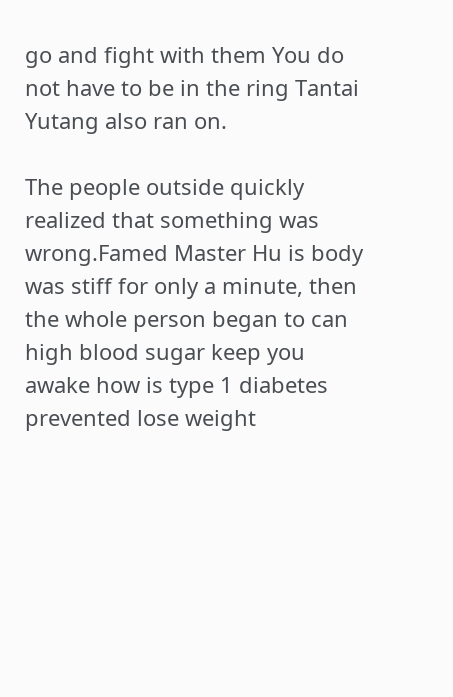go and fight with them You do not have to be in the ring Tantai Yutang also ran on.

The people outside quickly realized that something was wrong.Famed Master Hu is body was stiff for only a minute, then the whole person began to can high blood sugar keep you awake how is type 1 diabetes prevented lose weight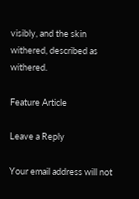visibly, and the skin withered, described as withered.

Feature Article

Leave a Reply

Your email address will not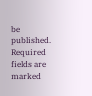be published. Required fields are marked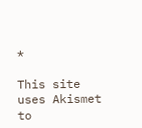*

This site uses Akismet to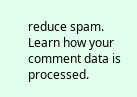reduce spam. Learn how your comment data is processed.